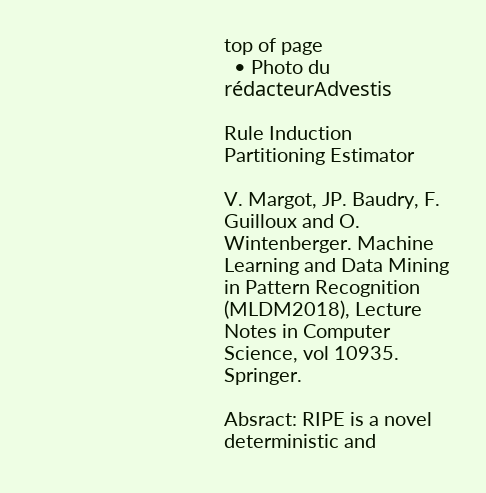top of page
  • Photo du rédacteurAdvestis

Rule Induction Partitioning Estimator

V. Margot, JP. Baudry, F. Guilloux and O. Wintenberger. Machine Learning and Data Mining in Pattern Recognition (MLDM2018), Lecture Notes in Computer Science, vol 10935. Springer.

Absract: RIPE is a novel deterministic and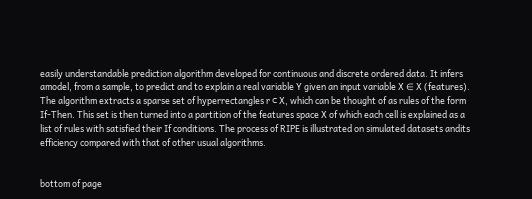easily understandable prediction algorithm developed for continuous and discrete ordered data. It infers amodel, from a sample, to predict and to explain a real variable Y given an input variable X ∈ X (features). The algorithm extracts a sparse set of hyperrectangles r ⊂ X, which can be thought of as rules of the form If-Then. This set is then turned into a partition of the features space X of which each cell is explained as a list of rules with satisfied their If conditions. The process of RIPE is illustrated on simulated datasets andits efficiency compared with that of other usual algorithms.


bottom of page